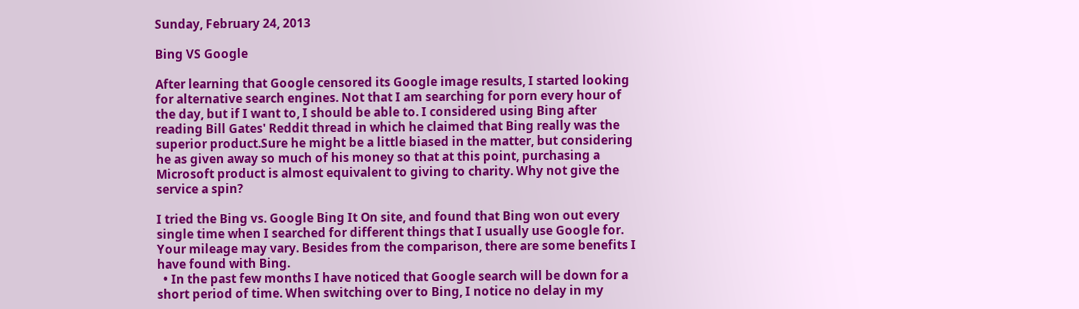Sunday, February 24, 2013

Bing VS Google

After learning that Google censored its Google image results, I started looking for alternative search engines. Not that I am searching for porn every hour of the day, but if I want to, I should be able to. I considered using Bing after reading Bill Gates' Reddit thread in which he claimed that Bing really was the superior product.Sure he might be a little biased in the matter, but considering he as given away so much of his money so that at this point, purchasing a Microsoft product is almost equivalent to giving to charity. Why not give the service a spin?

I tried the Bing vs. Google Bing It On site, and found that Bing won out every single time when I searched for different things that I usually use Google for. Your mileage may vary. Besides from the comparison, there are some benefits I have found with Bing.
  • In the past few months I have noticed that Google search will be down for a short period of time. When switching over to Bing, I notice no delay in my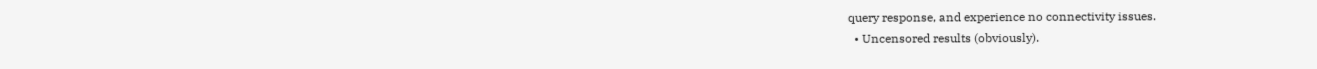query response, and experience no connectivity issues.
  • Uncensored results (obviously).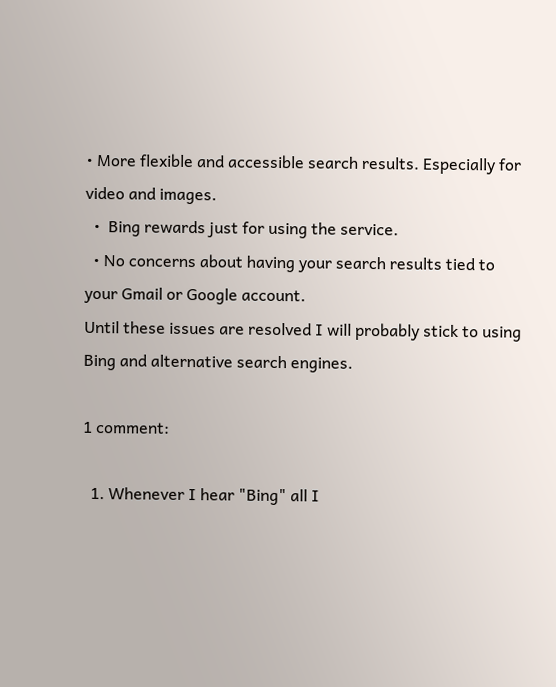• More flexible and accessible search results. Especially for video and images.
  •  Bing rewards just for using the service.
  • No concerns about having your search results tied to your Gmail or Google account.
Until these issues are resolved I will probably stick to using Bing and alternative search engines.

1 comment:

  1. Whenever I hear "Bing" all I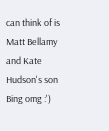can think of is Matt Bellamy and Kate Hudson's son Bing omg :')